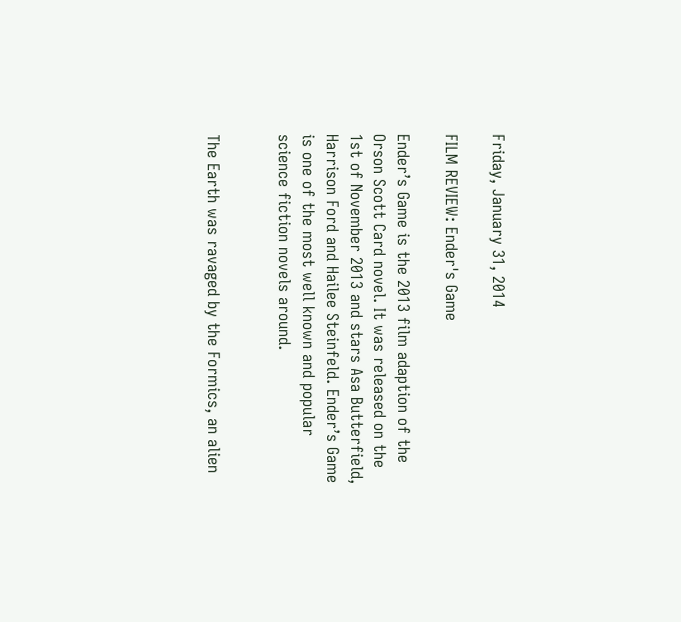Friday, January 31, 2014

FILM REVIEW: Ender's Game

Ender’s Game is the 2013 film adaption of the Orson Scott Card novel. It was released on the 1st of November 2013 and stars Asa Butterfield, Harrison Ford and Hailee Steinfeld. Ender’s Game is one of the most well known and popular science fiction novels around.


The Earth was ravaged by the Formics, an alien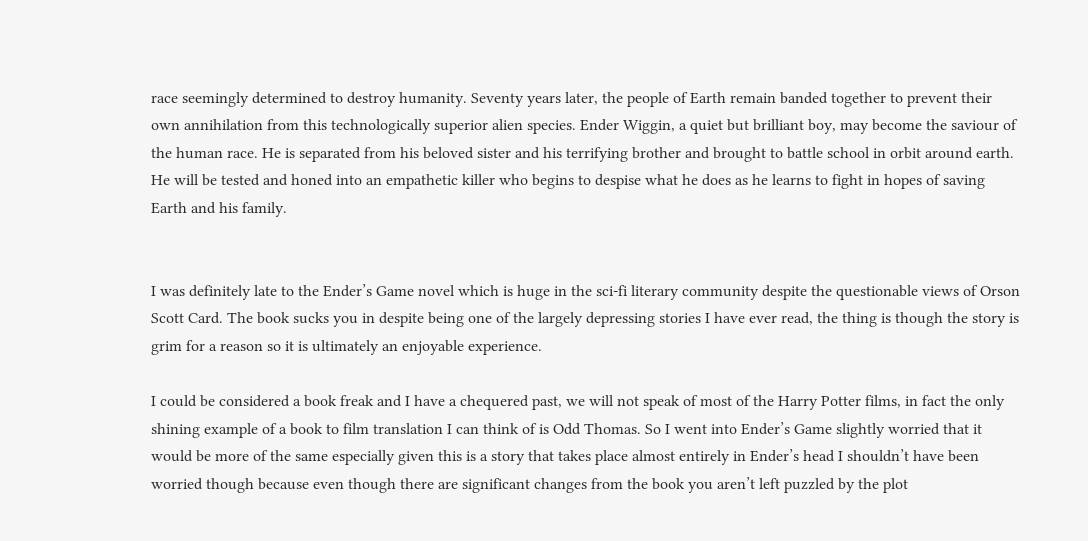race seemingly determined to destroy humanity. Seventy years later, the people of Earth remain banded together to prevent their own annihilation from this technologically superior alien species. Ender Wiggin, a quiet but brilliant boy, may become the saviour of the human race. He is separated from his beloved sister and his terrifying brother and brought to battle school in orbit around earth. He will be tested and honed into an empathetic killer who begins to despise what he does as he learns to fight in hopes of saving Earth and his family.


I was definitely late to the Ender’s Game novel which is huge in the sci-fi literary community despite the questionable views of Orson Scott Card. The book sucks you in despite being one of the largely depressing stories I have ever read, the thing is though the story is grim for a reason so it is ultimately an enjoyable experience.

I could be considered a book freak and I have a chequered past, we will not speak of most of the Harry Potter films, in fact the only shining example of a book to film translation I can think of is Odd Thomas. So I went into Ender’s Game slightly worried that it would be more of the same especially given this is a story that takes place almost entirely in Ender’s head I shouldn’t have been worried though because even though there are significant changes from the book you aren’t left puzzled by the plot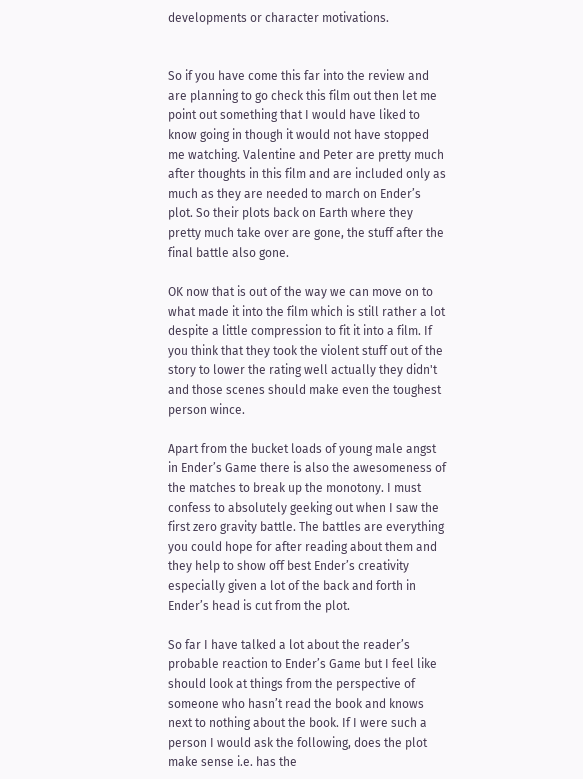developments or character motivations.


So if you have come this far into the review and are planning to go check this film out then let me point out something that I would have liked to know going in though it would not have stopped me watching. Valentine and Peter are pretty much after thoughts in this film and are included only as much as they are needed to march on Ender’s plot. So their plots back on Earth where they pretty much take over are gone, the stuff after the final battle also gone.

OK now that is out of the way we can move on to what made it into the film which is still rather a lot despite a little compression to fit it into a film. If you think that they took the violent stuff out of the story to lower the rating well actually they didn't and those scenes should make even the toughest person wince.

Apart from the bucket loads of young male angst in Ender’s Game there is also the awesomeness of the matches to break up the monotony. I must confess to absolutely geeking out when I saw the first zero gravity battle. The battles are everything you could hope for after reading about them and they help to show off best Ender’s creativity especially given a lot of the back and forth in Ender’s head is cut from the plot.

So far I have talked a lot about the reader’s probable reaction to Ender’s Game but I feel like should look at things from the perspective of someone who hasn’t read the book and knows next to nothing about the book. If I were such a person I would ask the following, does the plot make sense i.e. has the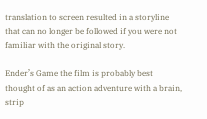translation to screen resulted in a storyline that can no longer be followed if you were not familiar with the original story.

Ender’s Game the film is probably best thought of as an action adventure with a brain, strip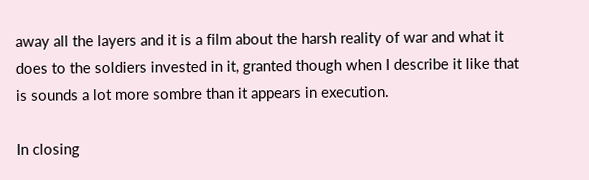away all the layers and it is a film about the harsh reality of war and what it does to the soldiers invested in it, granted though when I describe it like that is sounds a lot more sombre than it appears in execution.

In closing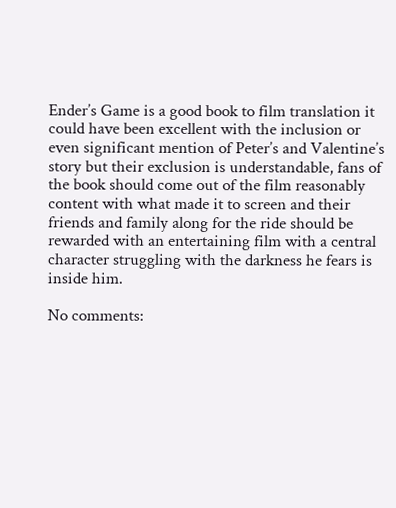Ender’s Game is a good book to film translation it could have been excellent with the inclusion or even significant mention of Peter’s and Valentine’s story but their exclusion is understandable, fans of the book should come out of the film reasonably content with what made it to screen and their friends and family along for the ride should be rewarded with an entertaining film with a central character struggling with the darkness he fears is inside him.

No comments: